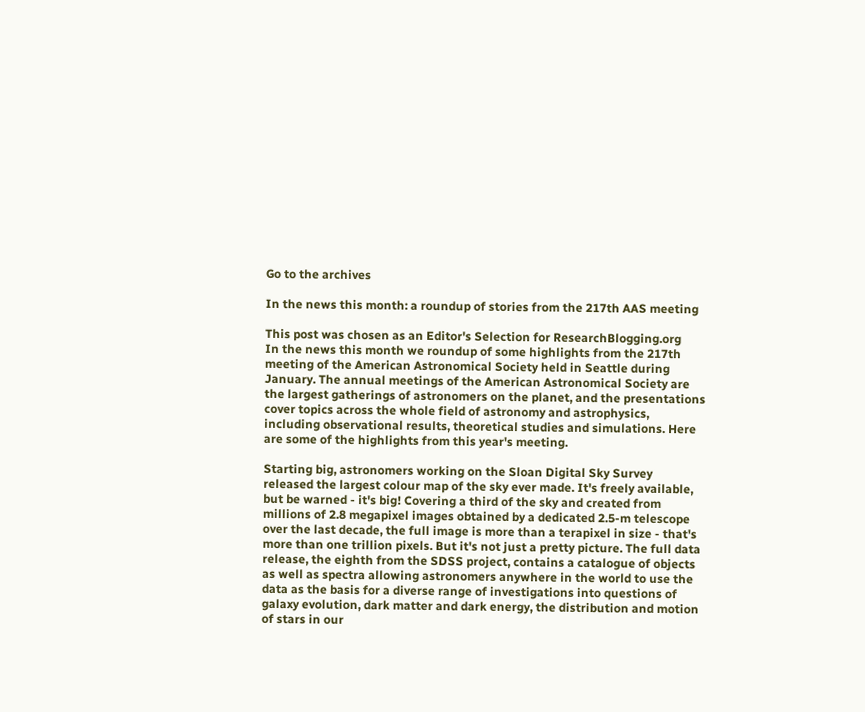Go to the archives

In the news this month: a roundup of stories from the 217th AAS meeting

This post was chosen as an Editor's Selection for ResearchBlogging.org
In the news this month we roundup of some highlights from the 217th meeting of the American Astronomical Society held in Seattle during January. The annual meetings of the American Astronomical Society are the largest gatherings of astronomers on the planet, and the presentations cover topics across the whole field of astronomy and astrophysics, including observational results, theoretical studies and simulations. Here are some of the highlights from this year's meeting.

Starting big, astronomers working on the Sloan Digital Sky Survey released the largest colour map of the sky ever made. It's freely available, but be warned - it's big! Covering a third of the sky and created from millions of 2.8 megapixel images obtained by a dedicated 2.5-m telescope over the last decade, the full image is more than a terapixel in size - that's more than one trillion pixels. But it's not just a pretty picture. The full data release, the eighth from the SDSS project, contains a catalogue of objects as well as spectra allowing astronomers anywhere in the world to use the data as the basis for a diverse range of investigations into questions of galaxy evolution, dark matter and dark energy, the distribution and motion of stars in our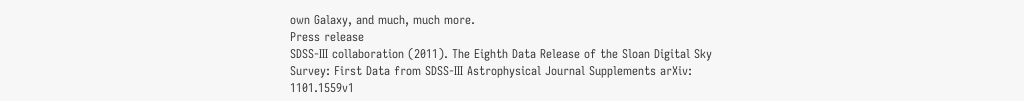own Galaxy, and much, much more.
Press release
SDSS-III collaboration (2011). The Eighth Data Release of the Sloan Digital Sky Survey: First Data from SDSS-III Astrophysical Journal Supplements arXiv: 1101.1559v1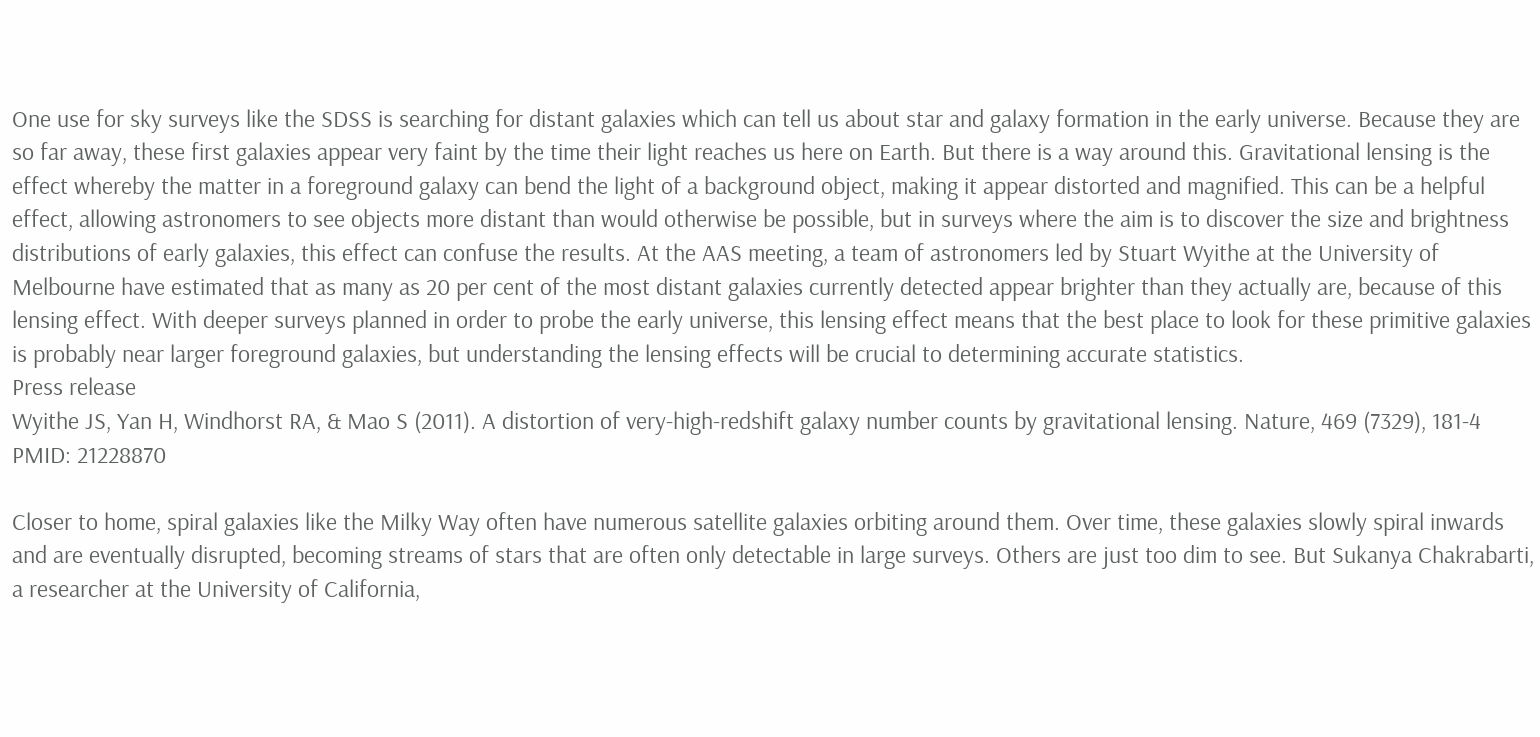One use for sky surveys like the SDSS is searching for distant galaxies which can tell us about star and galaxy formation in the early universe. Because they are so far away, these first galaxies appear very faint by the time their light reaches us here on Earth. But there is a way around this. Gravitational lensing is the effect whereby the matter in a foreground galaxy can bend the light of a background object, making it appear distorted and magnified. This can be a helpful effect, allowing astronomers to see objects more distant than would otherwise be possible, but in surveys where the aim is to discover the size and brightness distributions of early galaxies, this effect can confuse the results. At the AAS meeting, a team of astronomers led by Stuart Wyithe at the University of Melbourne have estimated that as many as 20 per cent of the most distant galaxies currently detected appear brighter than they actually are, because of this lensing effect. With deeper surveys planned in order to probe the early universe, this lensing effect means that the best place to look for these primitive galaxies is probably near larger foreground galaxies, but understanding the lensing effects will be crucial to determining accurate statistics.
Press release
Wyithe JS, Yan H, Windhorst RA, & Mao S (2011). A distortion of very-high-redshift galaxy number counts by gravitational lensing. Nature, 469 (7329), 181-4 PMID: 21228870

Closer to home, spiral galaxies like the Milky Way often have numerous satellite galaxies orbiting around them. Over time, these galaxies slowly spiral inwards and are eventually disrupted, becoming streams of stars that are often only detectable in large surveys. Others are just too dim to see. But Sukanya Chakrabarti, a researcher at the University of California,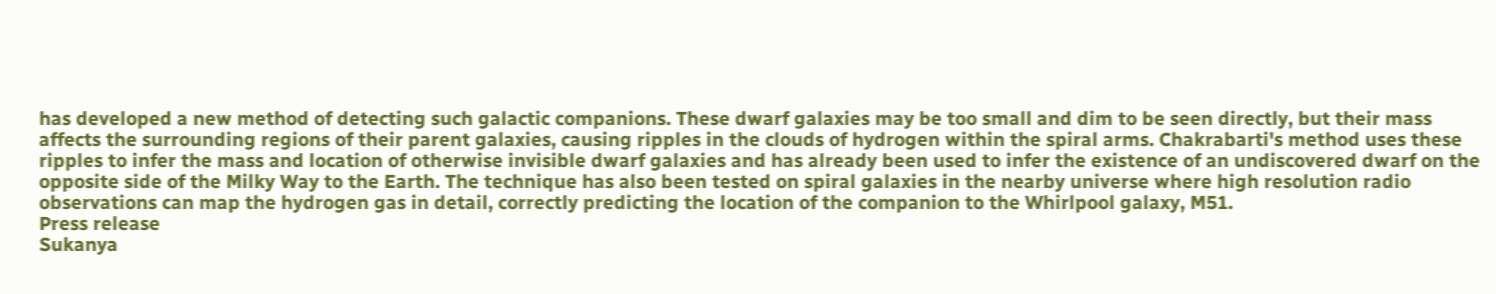has developed a new method of detecting such galactic companions. These dwarf galaxies may be too small and dim to be seen directly, but their mass affects the surrounding regions of their parent galaxies, causing ripples in the clouds of hydrogen within the spiral arms. Chakrabarti's method uses these ripples to infer the mass and location of otherwise invisible dwarf galaxies and has already been used to infer the existence of an undiscovered dwarf on the opposite side of the Milky Way to the Earth. The technique has also been tested on spiral galaxies in the nearby universe where high resolution radio observations can map the hydrogen gas in detail, correctly predicting the location of the companion to the Whirlpool galaxy, M51.
Press release
Sukanya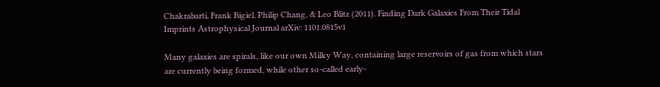Chakrabarti, Frank Bigiel, Philip Chang, & Leo Blitz (2011). Finding Dark Galaxies From Their Tidal Imprints Astrophysical Journal arXiv: 1101.0815v1

Many galaxies are spirals, like our own Milky Way, containing large reservoirs of gas from which stars are currently being formed, while other so-called early-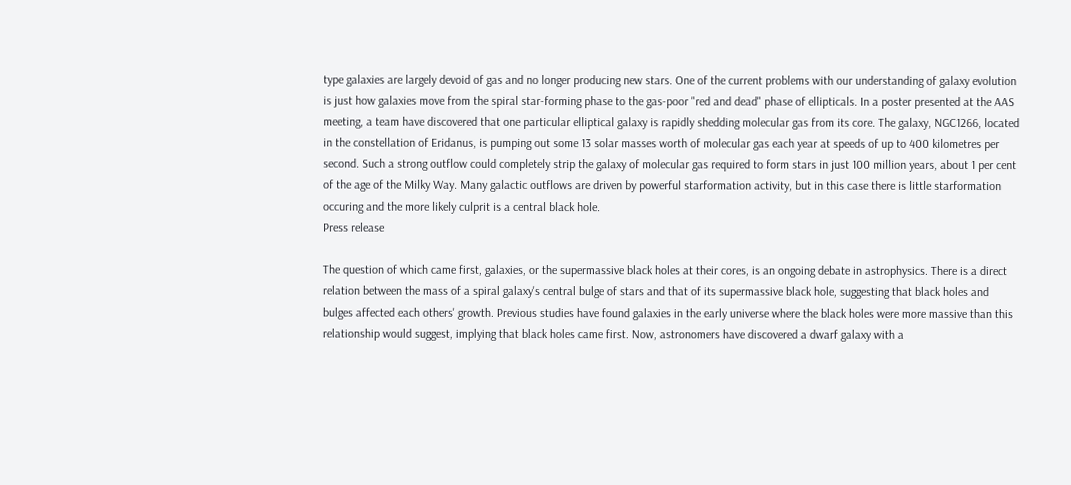type galaxies are largely devoid of gas and no longer producing new stars. One of the current problems with our understanding of galaxy evolution is just how galaxies move from the spiral star-forming phase to the gas-poor "red and dead" phase of ellipticals. In a poster presented at the AAS meeting, a team have discovered that one particular elliptical galaxy is rapidly shedding molecular gas from its core. The galaxy, NGC1266, located in the constellation of Eridanus, is pumping out some 13 solar masses worth of molecular gas each year at speeds of up to 400 kilometres per second. Such a strong outflow could completely strip the galaxy of molecular gas required to form stars in just 100 million years, about 1 per cent of the age of the Milky Way. Many galactic outflows are driven by powerful starformation activity, but in this case there is little starformation occuring and the more likely culprit is a central black hole.
Press release

The question of which came first, galaxies, or the supermassive black holes at their cores, is an ongoing debate in astrophysics. There is a direct relation between the mass of a spiral galaxy's central bulge of stars and that of its supermassive black hole, suggesting that black holes and bulges affected each others' growth. Previous studies have found galaxies in the early universe where the black holes were more massive than this relationship would suggest, implying that black holes came first. Now, astronomers have discovered a dwarf galaxy with a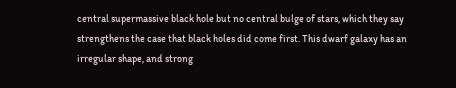central supermassive black hole but no central bulge of stars, which they say strengthens the case that black holes did come first. This dwarf galaxy has an irregular shape, and strong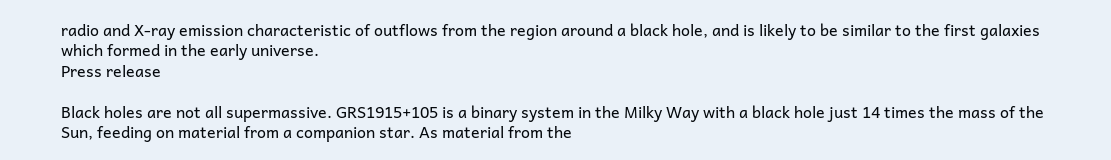radio and X-ray emission characteristic of outflows from the region around a black hole, and is likely to be similar to the first galaxies which formed in the early universe.
Press release

Black holes are not all supermassive. GRS1915+105 is a binary system in the Milky Way with a black hole just 14 times the mass of the Sun, feeding on material from a companion star. As material from the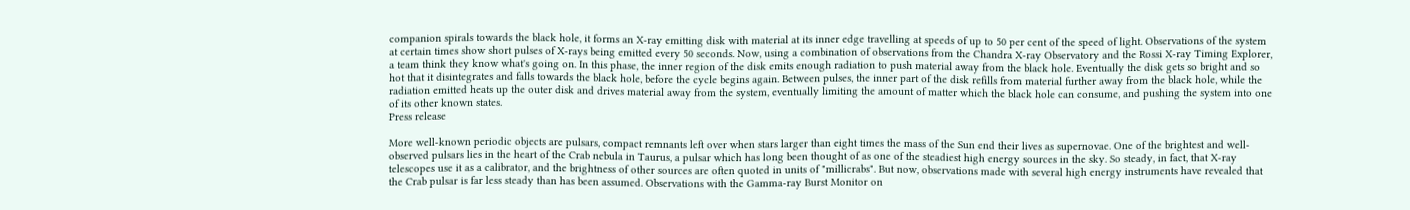companion spirals towards the black hole, it forms an X-ray emitting disk with material at its inner edge travelling at speeds of up to 50 per cent of the speed of light. Observations of the system at certain times show short pulses of X-rays being emitted every 50 seconds. Now, using a combination of observations from the Chandra X-ray Observatory and the Rossi X-ray Timing Explorer, a team think they know what's going on. In this phase, the inner region of the disk emits enough radiation to push material away from the black hole. Eventually the disk gets so bright and so hot that it disintegrates and falls towards the black hole, before the cycle begins again. Between pulses, the inner part of the disk refills from material further away from the black hole, while the radiation emitted heats up the outer disk and drives material away from the system, eventually limiting the amount of matter which the black hole can consume, and pushing the system into one of its other known states.
Press release

More well-known periodic objects are pulsars, compact remnants left over when stars larger than eight times the mass of the Sun end their lives as supernovae. One of the brightest and well-observed pulsars lies in the heart of the Crab nebula in Taurus, a pulsar which has long been thought of as one of the steadiest high energy sources in the sky. So steady, in fact, that X-ray telescopes use it as a calibrator, and the brightness of other sources are often quoted in units of "millicrabs". But now, observations made with several high energy instruments have revealed that the Crab pulsar is far less steady than has been assumed. Observations with the Gamma-ray Burst Monitor on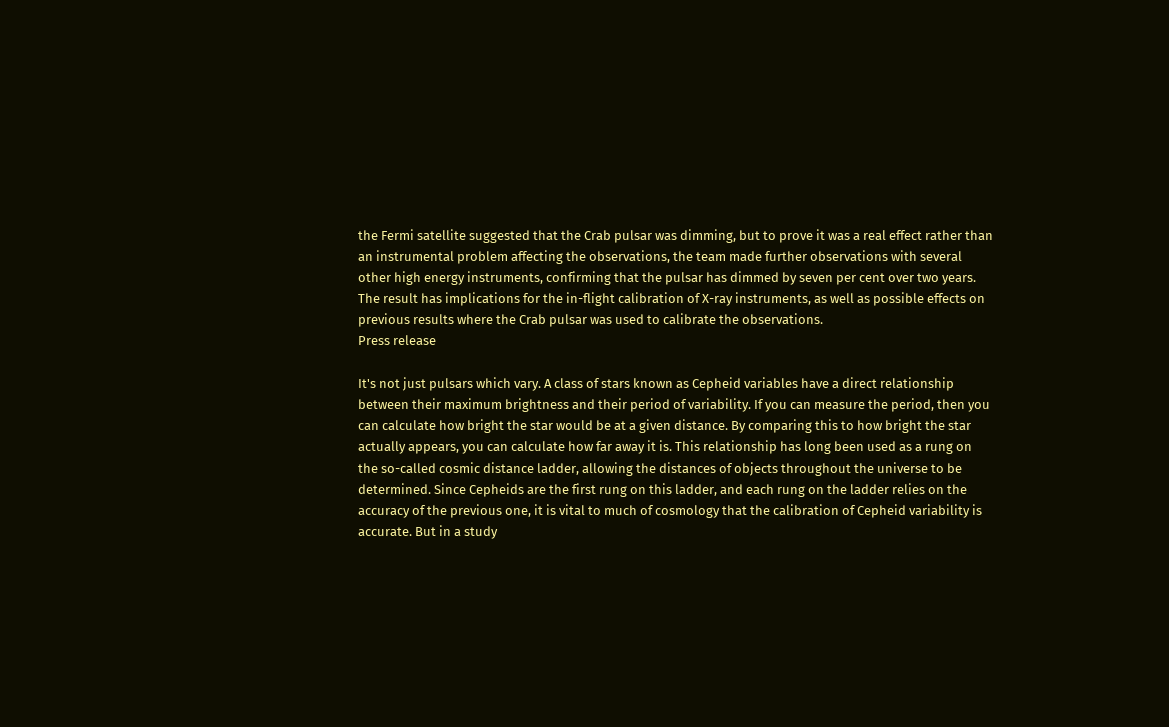the Fermi satellite suggested that the Crab pulsar was dimming, but to prove it was a real effect rather than an instrumental problem affecting the observations, the team made further observations with several other high energy instruments, confirming that the pulsar has dimmed by seven per cent over two years. The result has implications for the in-flight calibration of X-ray instruments, as well as possible effects on previous results where the Crab pulsar was used to calibrate the observations.
Press release

It's not just pulsars which vary. A class of stars known as Cepheid variables have a direct relationship between their maximum brightness and their period of variability. If you can measure the period, then you can calculate how bright the star would be at a given distance. By comparing this to how bright the star actually appears, you can calculate how far away it is. This relationship has long been used as a rung on the so-called cosmic distance ladder, allowing the distances of objects throughout the universe to be determined. Since Cepheids are the first rung on this ladder, and each rung on the ladder relies on the accuracy of the previous one, it is vital to much of cosmology that the calibration of Cepheid variability is accurate. But in a study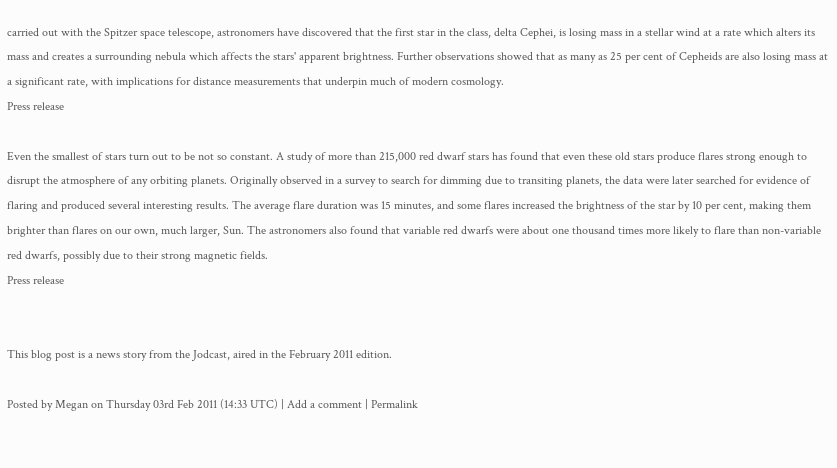carried out with the Spitzer space telescope, astronomers have discovered that the first star in the class, delta Cephei, is losing mass in a stellar wind at a rate which alters its mass and creates a surrounding nebula which affects the stars' apparent brightness. Further observations showed that as many as 25 per cent of Cepheids are also losing mass at a significant rate, with implications for distance measurements that underpin much of modern cosmology.
Press release

Even the smallest of stars turn out to be not so constant. A study of more than 215,000 red dwarf stars has found that even these old stars produce flares strong enough to disrupt the atmosphere of any orbiting planets. Originally observed in a survey to search for dimming due to transiting planets, the data were later searched for evidence of flaring and produced several interesting results. The average flare duration was 15 minutes, and some flares increased the brightness of the star by 10 per cent, making them brighter than flares on our own, much larger, Sun. The astronomers also found that variable red dwarfs were about one thousand times more likely to flare than non-variable red dwarfs, possibly due to their strong magnetic fields.
Press release


This blog post is a news story from the Jodcast, aired in the February 2011 edition.

Posted by Megan on Thursday 03rd Feb 2011 (14:33 UTC) | Add a comment | Permalink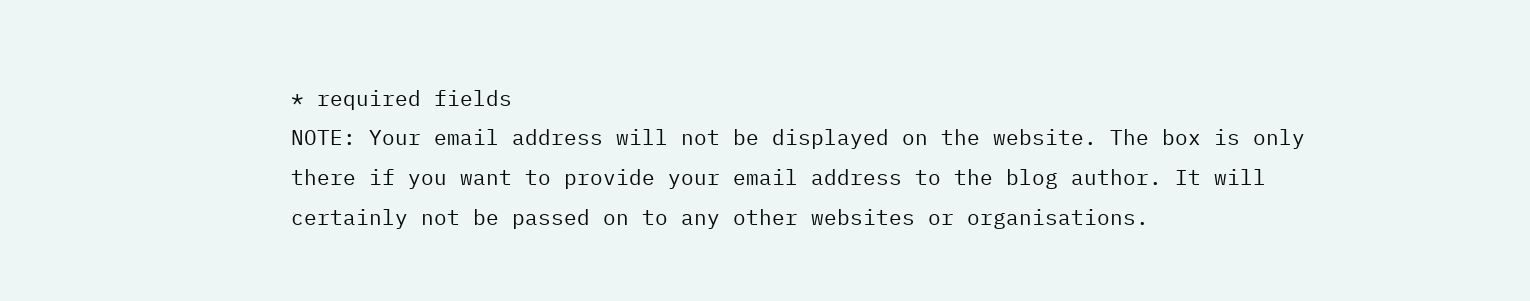* required fields
NOTE: Your email address will not be displayed on the website. The box is only there if you want to provide your email address to the blog author. It will certainly not be passed on to any other websites or organisations.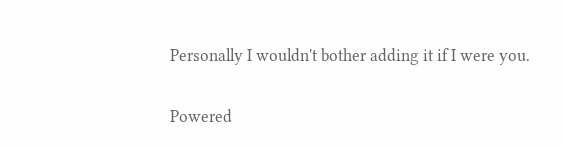Personally I wouldn't bother adding it if I were you.

Powered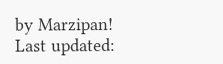by Marzipan!
Last updated: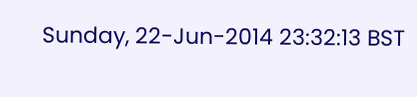Sunday, 22-Jun-2014 23:32:13 BST